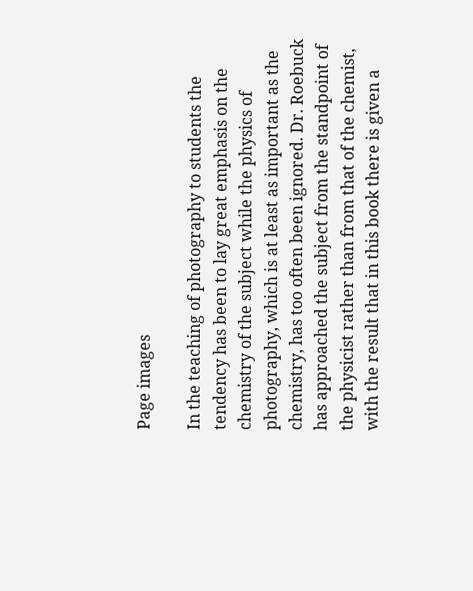Page images

In the teaching of photography to students the tendency has been to lay great emphasis on the chemistry of the subject while the physics of photography, which is at least as important as the chemistry, has too often been ignored. Dr. Roebuck has approached the subject from the standpoint of the physicist rather than from that of the chemist, with the result that in this book there is given a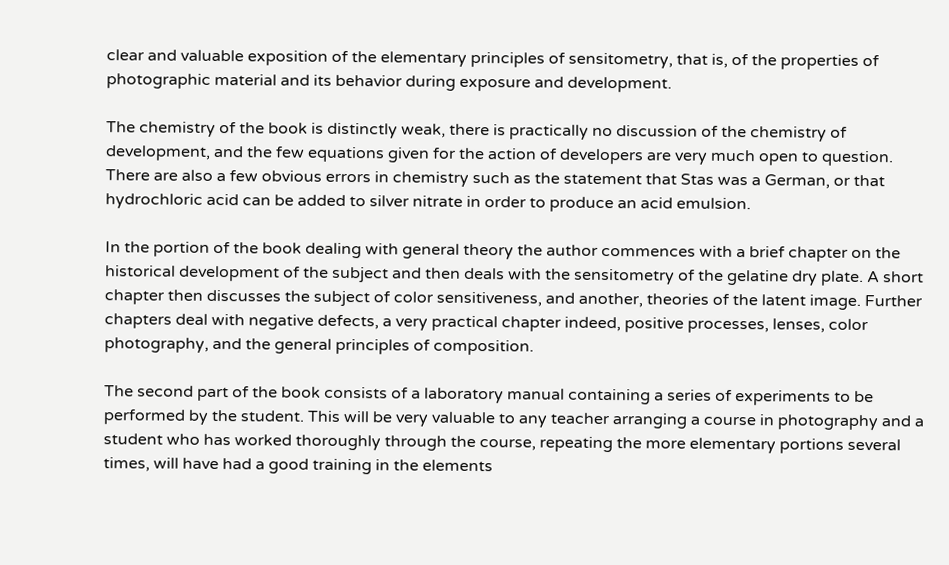clear and valuable exposition of the elementary principles of sensitometry, that is, of the properties of photographic material and its behavior during exposure and development.

The chemistry of the book is distinctly weak, there is practically no discussion of the chemistry of development, and the few equations given for the action of developers are very much open to question. There are also a few obvious errors in chemistry such as the statement that Stas was a German, or that hydrochloric acid can be added to silver nitrate in order to produce an acid emulsion.

In the portion of the book dealing with general theory the author commences with a brief chapter on the historical development of the subject and then deals with the sensitometry of the gelatine dry plate. A short chapter then discusses the subject of color sensitiveness, and another, theories of the latent image. Further chapters deal with negative defects, a very practical chapter indeed, positive processes, lenses, color photography, and the general principles of composition.

The second part of the book consists of a laboratory manual containing a series of experiments to be performed by the student. This will be very valuable to any teacher arranging a course in photography and a student who has worked thoroughly through the course, repeating the more elementary portions several times, will have had a good training in the elements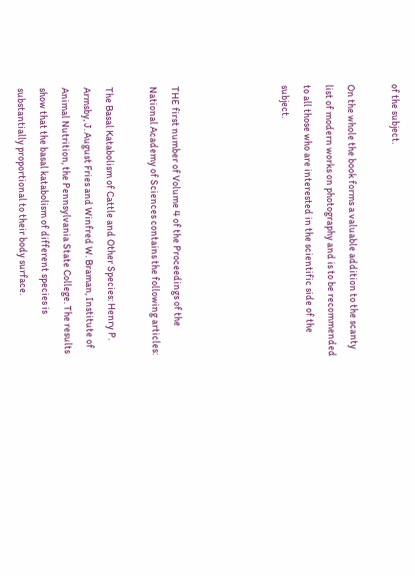of the subject.

On the whole the book forms a valuable addition to the scanty list of modern works on photography and is to be recommended to all those who are interested in the scientific side of the subject.




THE first number of Volume 4 of the Proceedings of the National Academy of Sciences contains the following articles:

The Basal Katabolism of Cattle and Other Species: Henry P. Armsby, J. August Fries and Winfred W. Braman, Institute of Animal Nutrition, the Pennsylvania State College. The results show that the basal katabolism of different species is substantially proportional to their body surface.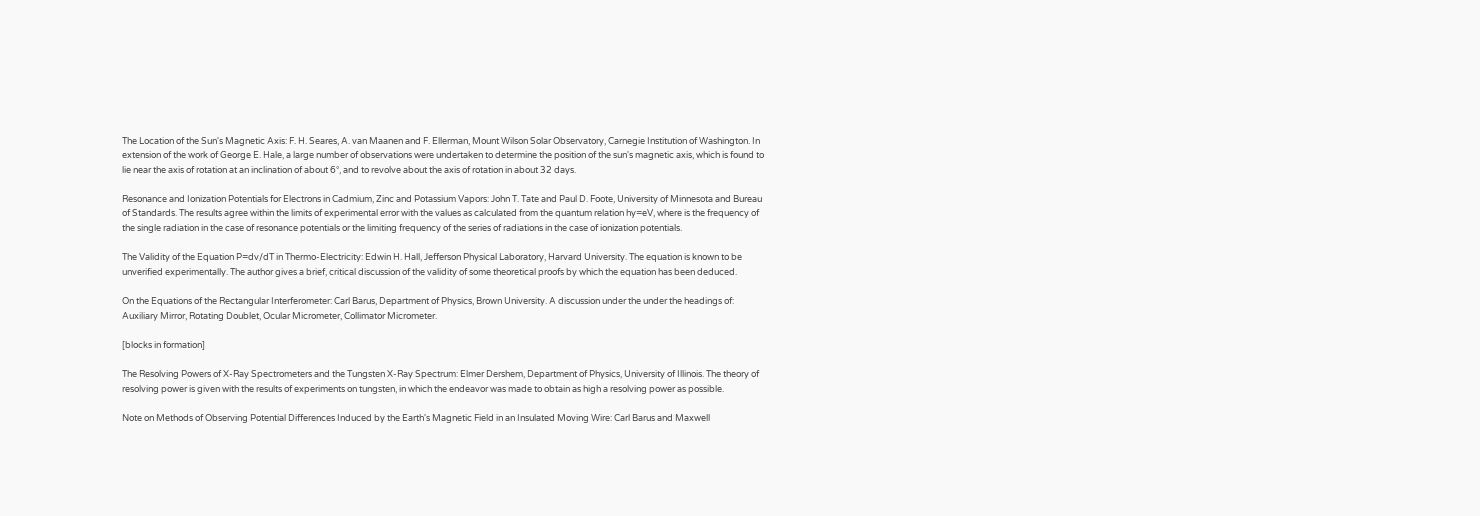The Location of the Sun's Magnetic Axis: F. H. Seares, A. van Maanen and F. Ellerman, Mount Wilson Solar Observatory, Carnegie Institution of Washington. In extension of the work of George E. Hale, a large number of observations were undertaken to determine the position of the sun's magnetic axis, which is found to lie near the axis of rotation at an inclination of about 6°, and to revolve about the axis of rotation in about 32 days.

Resonance and Ionization Potentials for Electrons in Cadmium, Zinc and Potassium Vapors: John T. Tate and Paul D. Foote, University of Minnesota and Bureau of Standards. The results agree within the limits of experimental error with the values as calculated from the quantum relation hy=eV, where is the frequency of the single radiation in the case of resonance potentials or the limiting frequency of the series of radiations in the case of ionization potentials.

The Validity of the Equation P=dv/dT in Thermo-Electricity: Edwin H. Hall, Jefferson Physical Laboratory, Harvard University. The equation is known to be unverified experimentally. The author gives a brief, critical discussion of the validity of some theoretical proofs by which the equation has been deduced.

On the Equations of the Rectangular Interferometer: Carl Barus, Department of Physics, Brown University. A discussion under the under the headings of: Auxiliary Mirror, Rotating Doublet, Ocular Micrometer, Collimator Micrometer.

[blocks in formation]

The Resolving Powers of X-Ray Spectrometers and the Tungsten X-Ray Spectrum: Elmer Dershem, Department of Physics, University of Illinois. The theory of resolving power is given with the results of experiments on tungsten, in which the endeavor was made to obtain as high a resolving power as possible.

Note on Methods of Observing Potential Differences Induced by the Earth's Magnetic Field in an Insulated Moving Wire: Carl Barus and Maxwell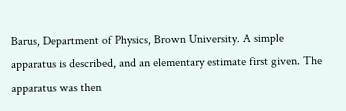Barus, Department of Physics, Brown University. A simple apparatus is described, and an elementary estimate first given. The apparatus was then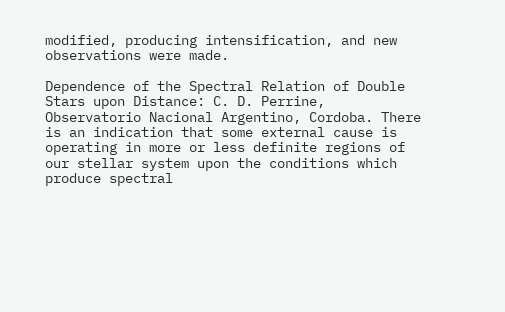modified, producing intensification, and new observations were made.

Dependence of the Spectral Relation of Double Stars upon Distance: C. D. Perrine, Observatorio Nacional Argentino, Cordoba. There is an indication that some external cause is operating in more or less definite regions of our stellar system upon the conditions which produce spectral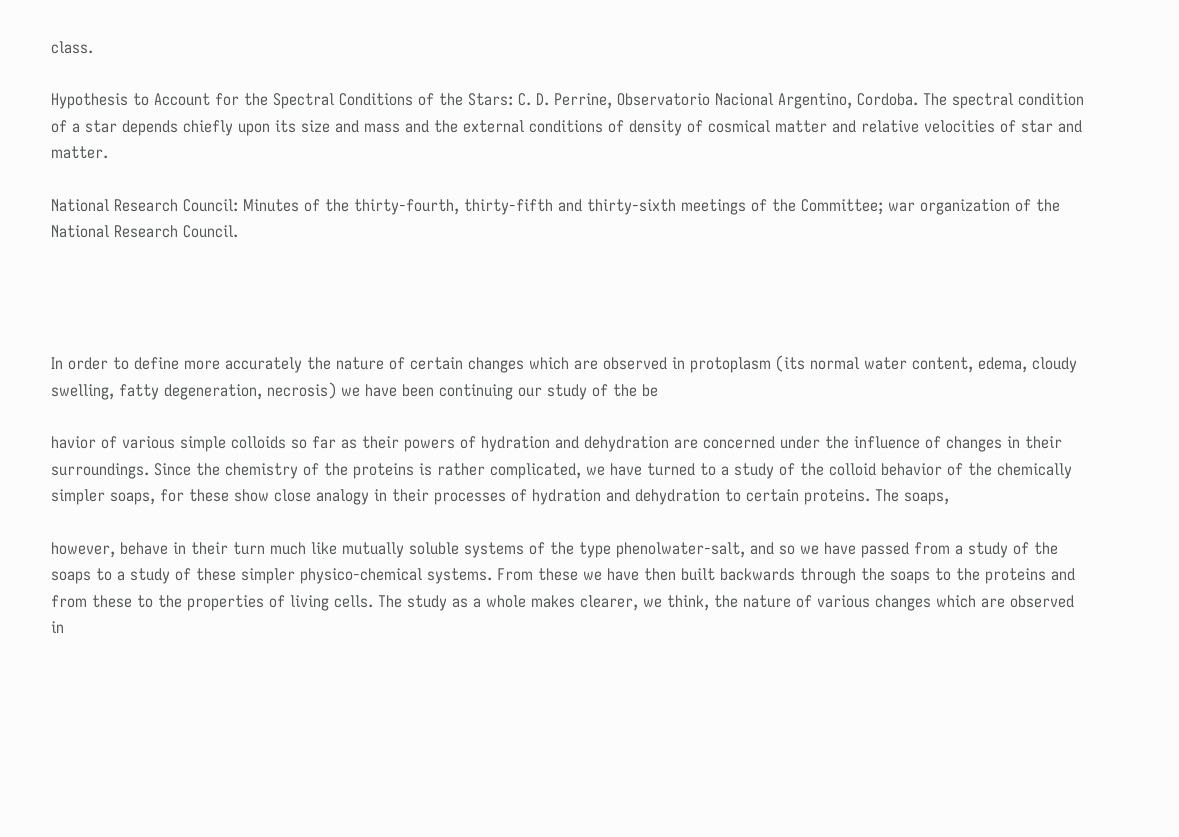class.

Hypothesis to Account for the Spectral Conditions of the Stars: C. D. Perrine, Observatorio Nacional Argentino, Cordoba. The spectral condition of a star depends chiefly upon its size and mass and the external conditions of density of cosmical matter and relative velocities of star and matter.

National Research Council: Minutes of the thirty-fourth, thirty-fifth and thirty-sixth meetings of the Committee; war organization of the National Research Council.




In order to define more accurately the nature of certain changes which are observed in protoplasm (its normal water content, edema, cloudy swelling, fatty degeneration, necrosis) we have been continuing our study of the be

havior of various simple colloids so far as their powers of hydration and dehydration are concerned under the influence of changes in their surroundings. Since the chemistry of the proteins is rather complicated, we have turned to a study of the colloid behavior of the chemically simpler soaps, for these show close analogy in their processes of hydration and dehydration to certain proteins. The soaps,

however, behave in their turn much like mutually soluble systems of the type phenolwater-salt, and so we have passed from a study of the soaps to a study of these simpler physico-chemical systems. From these we have then built backwards through the soaps to the proteins and from these to the properties of living cells. The study as a whole makes clearer, we think, the nature of various changes which are observed in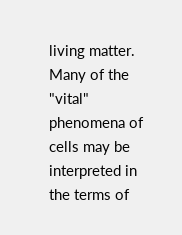living matter. Many of the "vital" phenomena of cells may be interpreted in the terms of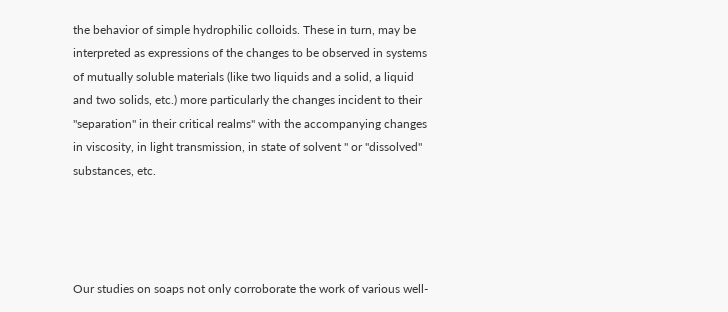the behavior of simple hydrophilic colloids. These in turn, may be interpreted as expressions of the changes to be observed in systems of mutually soluble materials (like two liquids and a solid, a liquid and two solids, etc.) more particularly the changes incident to their "separation" in their critical realms" with the accompanying changes in viscosity, in light transmission, in state of solvent " or "dissolved" substances, etc.




Our studies on soaps not only corroborate the work of various well-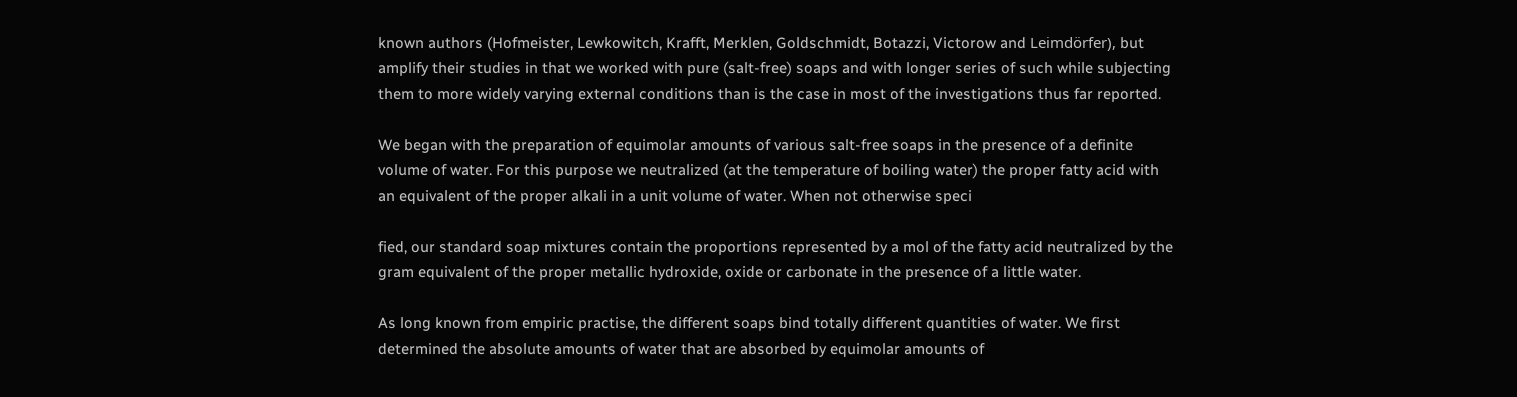known authors (Hofmeister, Lewkowitch, Krafft, Merklen, Goldschmidt, Botazzi, Victorow and Leimdörfer), but amplify their studies in that we worked with pure (salt-free) soaps and with longer series of such while subjecting them to more widely varying external conditions than is the case in most of the investigations thus far reported.

We began with the preparation of equimolar amounts of various salt-free soaps in the presence of a definite volume of water. For this purpose we neutralized (at the temperature of boiling water) the proper fatty acid with an equivalent of the proper alkali in a unit volume of water. When not otherwise speci

fied, our standard soap mixtures contain the proportions represented by a mol of the fatty acid neutralized by the gram equivalent of the proper metallic hydroxide, oxide or carbonate in the presence of a little water.

As long known from empiric practise, the different soaps bind totally different quantities of water. We first determined the absolute amounts of water that are absorbed by equimolar amounts of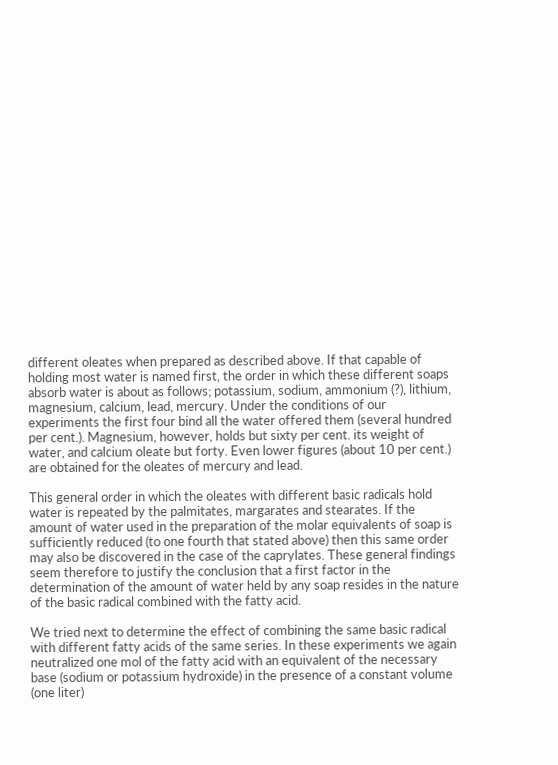different oleates when prepared as described above. If that capable of holding most water is named first, the order in which these different soaps absorb water is about as follows; potassium, sodium, ammonium (?), lithium, magnesium, calcium, lead, mercury. Under the conditions of our experiments the first four bind all the water offered them (several hundred per cent.). Magnesium, however, holds but sixty per cent. its weight of water, and calcium oleate but forty. Even lower figures (about 10 per cent.) are obtained for the oleates of mercury and lead.

This general order in which the oleates with different basic radicals hold water is repeated by the palmitates, margarates and stearates. If the amount of water used in the preparation of the molar equivalents of soap is sufficiently reduced (to one fourth that stated above) then this same order may also be discovered in the case of the caprylates. These general findings seem therefore to justify the conclusion that a first factor in the determination of the amount of water held by any soap resides in the nature of the basic radical combined with the fatty acid.

We tried next to determine the effect of combining the same basic radical with different fatty acids of the same series. In these experiments we again neutralized one mol of the fatty acid with an equivalent of the necessary base (sodium or potassium hydroxide) in the presence of a constant volume (one liter)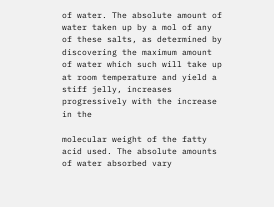of water. The absolute amount of water taken up by a mol of any of these salts, as determined by discovering the maximum amount of water which such will take up at room temperature and yield a stiff jelly, increases progressively with the increase in the

molecular weight of the fatty acid used. The absolute amounts of water absorbed vary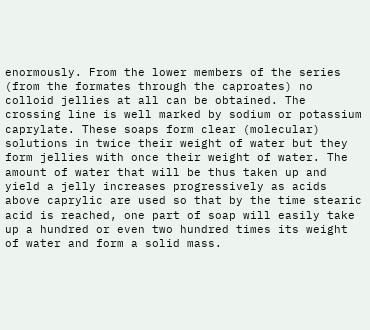enormously. From the lower members of the series (from the formates through the caproates) no colloid jellies at all can be obtained. The crossing line is well marked by sodium or potassium caprylate. These soaps form clear (molecular) solutions in twice their weight of water but they form jellies with once their weight of water. The amount of water that will be thus taken up and yield a jelly increases progressively as acids above caprylic are used so that by the time stearic acid is reached, one part of soap will easily take up a hundred or even two hundred times its weight of water and form a solid mass.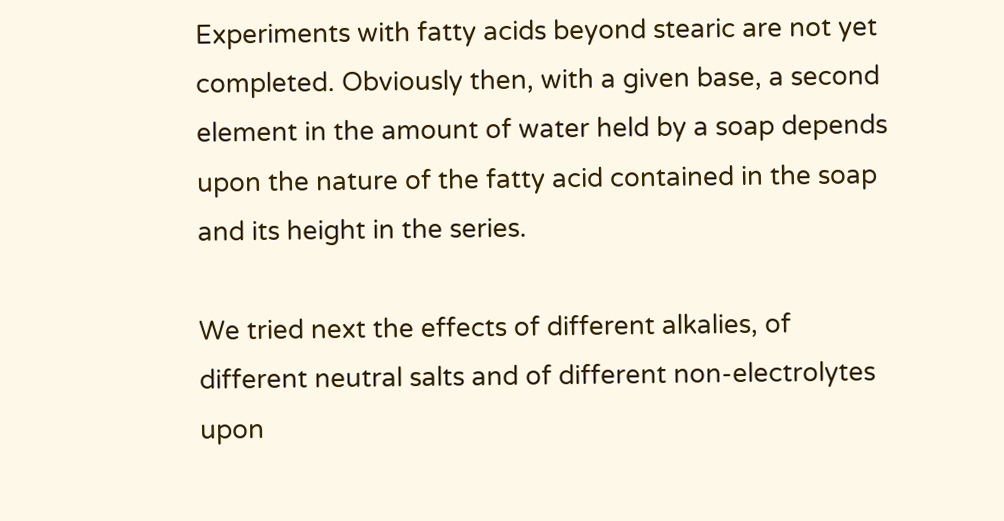Experiments with fatty acids beyond stearic are not yet completed. Obviously then, with a given base, a second element in the amount of water held by a soap depends upon the nature of the fatty acid contained in the soap and its height in the series.

We tried next the effects of different alkalies, of different neutral salts and of different non-electrolytes upon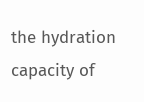the hydration capacity of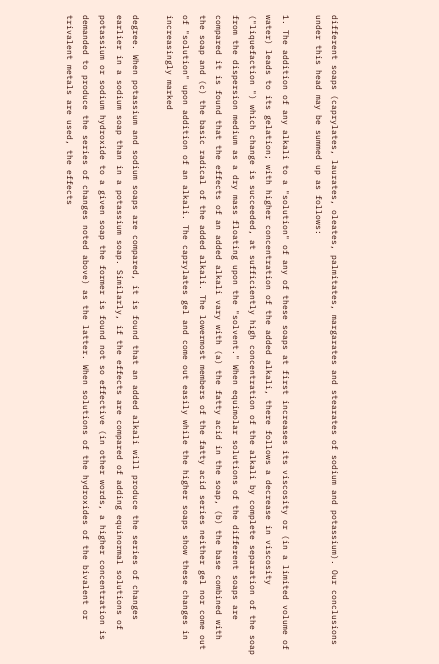different soaps (caprylates, laurates, oleates, palmitates, margarates and stearates of sodium and potassium). Our conclusions under this head may be summed up as follows:

1. The addition of any alkali to a "solution" of any of these soaps at first increases its viscosity or (in a limited volume of water) leads to its gelation; with higher concentration of the added alkali, there follows a decrease in viscosity ("liquefaction ") which change is succeeded, at sufficiently high concentration of the alkali by complete separation of the soap from the dispersion medium as a dry mass floating upon the "solvent." When equimolar solutions of the different soaps are compared it is found that the effects of an added alkali vary with (a) the fatty acid in the soap, (b) the base combined with the soap and (c) the basic radical of the added alkali. The lowermost members of the fatty acid series neither gel nor come out of "solution" upon addition of an alkali. The caprylates gel and come out easily while the higher soaps show these changes in increasingly marked

degree. When potassium and sodium soaps are compared, it is found that an added alkali will produce the series of changes earlier in a sodium soap than in a potassium soap. Similarly, if the effects are compared of adding equinormal solutions of potassium or sodium hydroxide to a given soap the former is found not so effective (in other words, a higher concentration is demanded to produce the series of changes noted above) as the latter. When solutions of the hydroxides of the bivalent or trivalent metals are used, the effects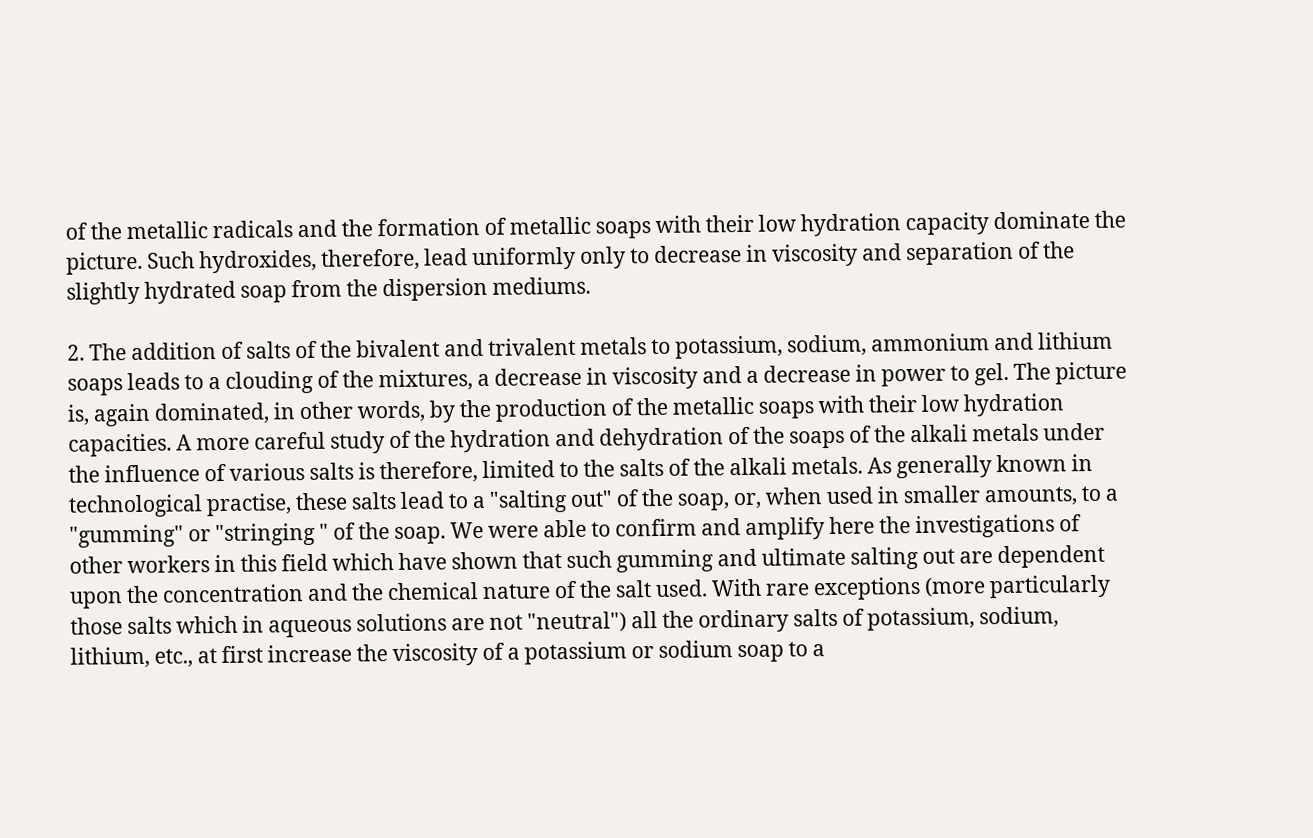of the metallic radicals and the formation of metallic soaps with their low hydration capacity dominate the picture. Such hydroxides, therefore, lead uniformly only to decrease in viscosity and separation of the slightly hydrated soap from the dispersion mediums.

2. The addition of salts of the bivalent and trivalent metals to potassium, sodium, ammonium and lithium soaps leads to a clouding of the mixtures, a decrease in viscosity and a decrease in power to gel. The picture is, again dominated, in other words, by the production of the metallic soaps with their low hydration capacities. A more careful study of the hydration and dehydration of the soaps of the alkali metals under the influence of various salts is therefore, limited to the salts of the alkali metals. As generally known in technological practise, these salts lead to a "salting out" of the soap, or, when used in smaller amounts, to a "gumming" or "stringing " of the soap. We were able to confirm and amplify here the investigations of other workers in this field which have shown that such gumming and ultimate salting out are dependent upon the concentration and the chemical nature of the salt used. With rare exceptions (more particularly those salts which in aqueous solutions are not "neutral") all the ordinary salts of potassium, sodium, lithium, etc., at first increase the viscosity of a potassium or sodium soap to a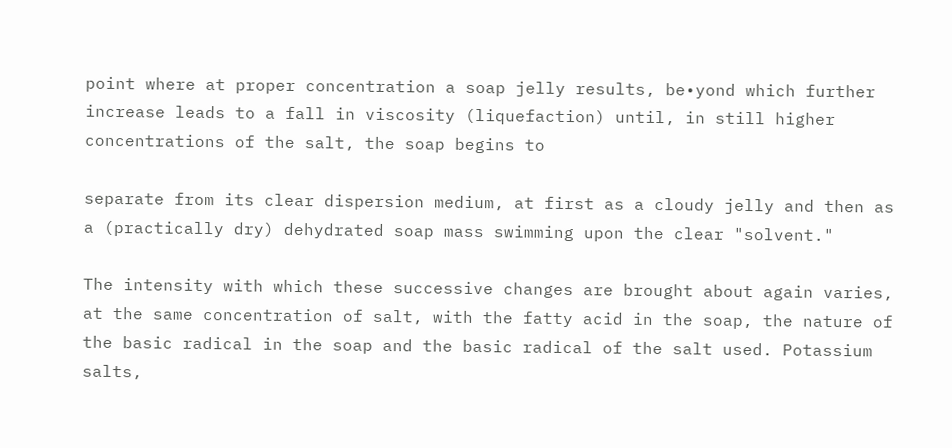point where at proper concentration a soap jelly results, be•yond which further increase leads to a fall in viscosity (liquefaction) until, in still higher concentrations of the salt, the soap begins to

separate from its clear dispersion medium, at first as a cloudy jelly and then as a (practically dry) dehydrated soap mass swimming upon the clear "solvent."

The intensity with which these successive changes are brought about again varies, at the same concentration of salt, with the fatty acid in the soap, the nature of the basic radical in the soap and the basic radical of the salt used. Potassium salts,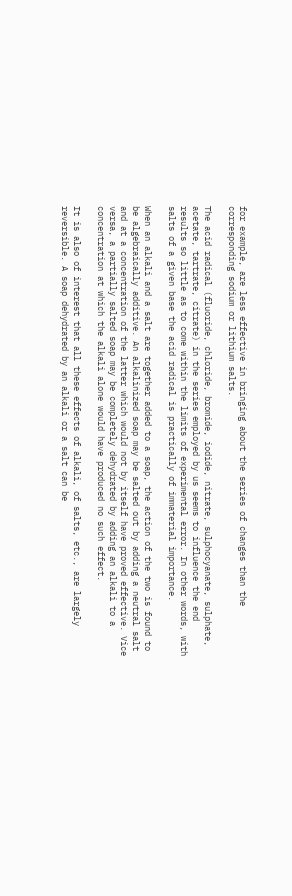for example, are less effective in bringing about the series of changes than the corresponding sodium or lithium salts.

The acid radical (fluoride, chloride, bromide, iodide, nitrate, sulphocyanate, sulphate, acetate, tartrate, citrate) in the series employed by us seems to influence the end results so little as to come within the limits of experimental error. In other words, with salts of a given base the acid radical is practically of immaterial importance.

When an alkali and a salt are together added to a soap, the action of the two is found to be algebraically additive. An alkalinized soap may be salted out by adding a neutral salt and at a concentration of the latter which would not by itself have proved effective. Vice versa, a partially salted soap may be completely dehydrated by adding an alkali to a concentration at which the alkali alone would have produced no such effect.

It is also of interest that all these effects of alkali, of salts, etc., are largely reversible. A soap dehydrated by an alkali or a salt can be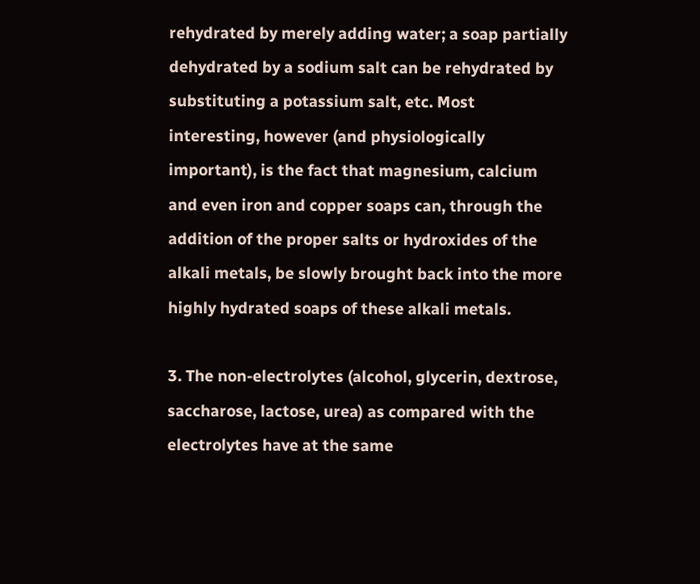rehydrated by merely adding water; a soap partially dehydrated by a sodium salt can be rehydrated by substituting a potassium salt, etc. Most interesting, however (and physiologically important), is the fact that magnesium, calcium and even iron and copper soaps can, through the addition of the proper salts or hydroxides of the alkali metals, be slowly brought back into the more highly hydrated soaps of these alkali metals.

3. The non-electrolytes (alcohol, glycerin, dextrose, saccharose, lactose, urea) as compared with the electrolytes have at the same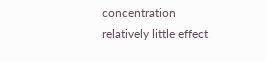concentration relatively little effect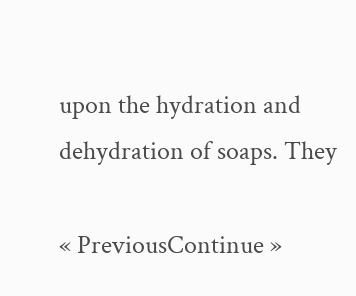upon the hydration and dehydration of soaps. They

« PreviousContinue »